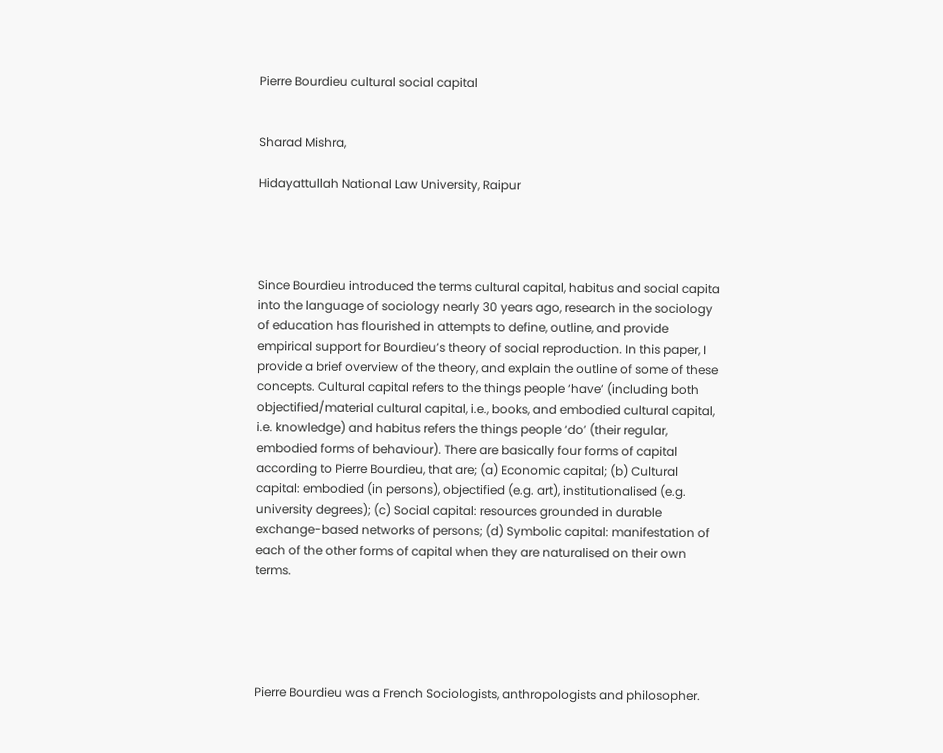Pierre Bourdieu cultural social capital


Sharad Mishra,

Hidayattullah National Law University, Raipur




Since Bourdieu introduced the terms cultural capital, habitus and social capita into the language of sociology nearly 30 years ago, research in the sociology of education has flourished in attempts to define, outline, and provide empirical support for Bourdieu’s theory of social reproduction. In this paper, I provide a brief overview of the theory, and explain the outline of some of these concepts. Cultural capital refers to the things people ‘have’ (including both objectified/material cultural capital, i.e., books, and embodied cultural capital, i.e. knowledge) and habitus refers the things people ‘do’ (their regular, embodied forms of behaviour). There are basically four forms of capital according to Pierre Bourdieu, that are; (a) Economic capital; (b) Cultural capital: embodied (in persons), objectified (e.g. art), institutionalised (e.g. university degrees); (c) Social capital: resources grounded in durable exchange-based networks of persons; (d) Symbolic capital: manifestation of each of the other forms of capital when they are naturalised on their own terms.





Pierre Bourdieu was a French Sociologists, anthropologists and philosopher.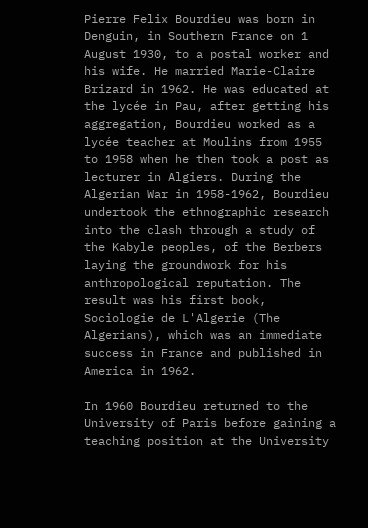Pierre Felix Bourdieu was born in Denguin, in Southern France on 1 August 1930, to a postal worker and his wife. He married Marie-Claire Brizard in 1962. He was educated at the lycée in Pau, after getting his aggregation, Bourdieu worked as a lycée teacher at Moulins from 1955 to 1958 when he then took a post as lecturer in Algiers. During the Algerian War in 1958-1962, Bourdieu undertook the ethnographic research into the clash through a study of the Kabyle peoples, of the Berbers laying the groundwork for his anthropological reputation. The result was his first book, Sociologie de L'Algerie (The Algerians), which was an immediate success in France and published in America in 1962.

In 1960 Bourdieu returned to the University of Paris before gaining a teaching position at the University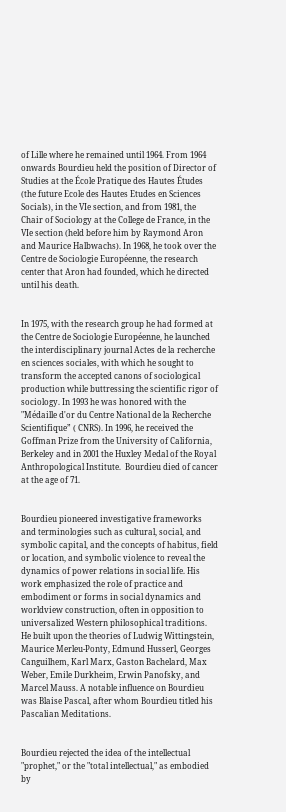of Lille where he remained until 1964. From 1964 onwards Bourdieu held the position of Director of Studies at the École Pratique des Hautes Études (the future Ecole des Hautes Etudes en Sciences Socials), in the VIe section, and from 1981, the Chair of Sociology at the College de France, in the VIe section (held before him by Raymond Aron and Maurice Halbwachs). In 1968, he took over the Centre de Sociologie Européenne, the research center that Aron had founded, which he directed until his death.


In 1975, with the research group he had formed at the Centre de Sociologie Européenne, he launched the interdisciplinary journal Actes de la recherche en sciences sociales, with which he sought to transform the accepted canons of sociological production while buttressing the scientific rigor of sociology. In 1993 he was honored with the "Médaille d'or du Centre National de la Recherche Scientifique” ( CNRS). In 1996, he received the Goffman Prize from the University of California, Berkeley and in 2001 the Huxley Medal of the Royal Anthropological Institute.  Bourdieu died of cancer at the age of 71.


Bourdieu pioneered investigative frameworks and terminologies such as cultural, social, and symbolic capital, and the concepts of habitus, field or location, and symbolic violence to reveal the dynamics of power relations in social life. His work emphasized the role of practice and embodiment or forms in social dynamics and worldview construction, often in opposition to universalized Western philosophical traditions. He built upon the theories of Ludwig Wittingstein, Maurice Merleu-Ponty, Edmund Husserl, Georges Canguilhem, Karl Marx, Gaston Bachelard, Max Weber, Emile Durkheim, Erwin Panofsky, and Marcel Mauss. A notable influence on Bourdieu was Blaise Pascal, after whom Bourdieu titled his Pascalian Meditations.


Bourdieu rejected the idea of the intellectual "prophet," or the "total intellectual," as embodied by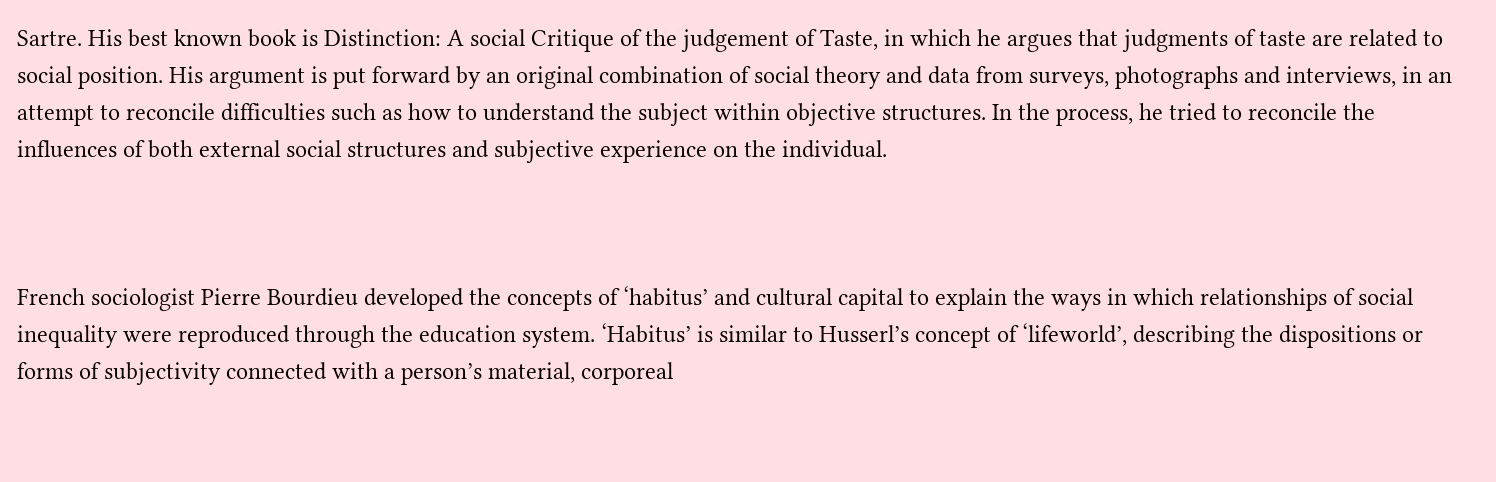Sartre. His best known book is Distinction: A social Critique of the judgement of Taste, in which he argues that judgments of taste are related to social position. His argument is put forward by an original combination of social theory and data from surveys, photographs and interviews, in an attempt to reconcile difficulties such as how to understand the subject within objective structures. In the process, he tried to reconcile the influences of both external social structures and subjective experience on the individual.



French sociologist Pierre Bourdieu developed the concepts of ‘habitus’ and cultural capital to explain the ways in which relationships of social inequality were reproduced through the education system. ‘Habitus’ is similar to Husserl’s concept of ‘lifeworld’, describing the dispositions or forms of subjectivity connected with a person’s material, corporeal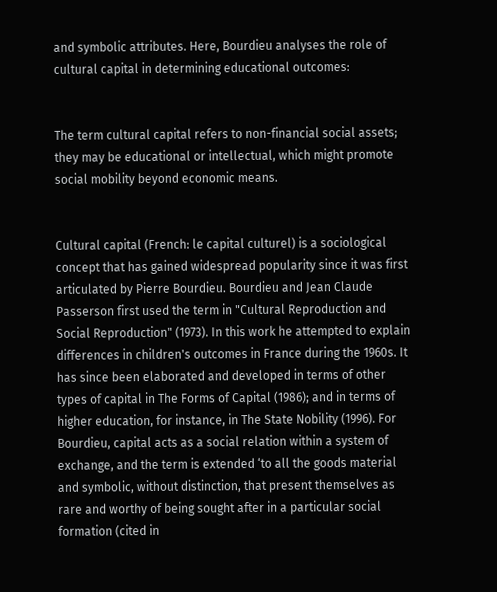and symbolic attributes. Here, Bourdieu analyses the role of cultural capital in determining educational outcomes:


The term cultural capital refers to non-financial social assets; they may be educational or intellectual, which might promote social mobility beyond economic means.


Cultural capital (French: le capital culturel) is a sociological concept that has gained widespread popularity since it was first articulated by Pierre Bourdieu. Bourdieu and Jean Claude Passerson first used the term in "Cultural Reproduction and Social Reproduction" (1973). In this work he attempted to explain differences in children's outcomes in France during the 1960s. It has since been elaborated and developed in terms of other types of capital in The Forms of Capital (1986); and in terms of higher education, for instance, in The State Nobility (1996). For Bourdieu, capital acts as a social relation within a system of exchange, and the term is extended ‘to all the goods material and symbolic, without distinction, that present themselves as rare and worthy of being sought after in a particular social formation (cited in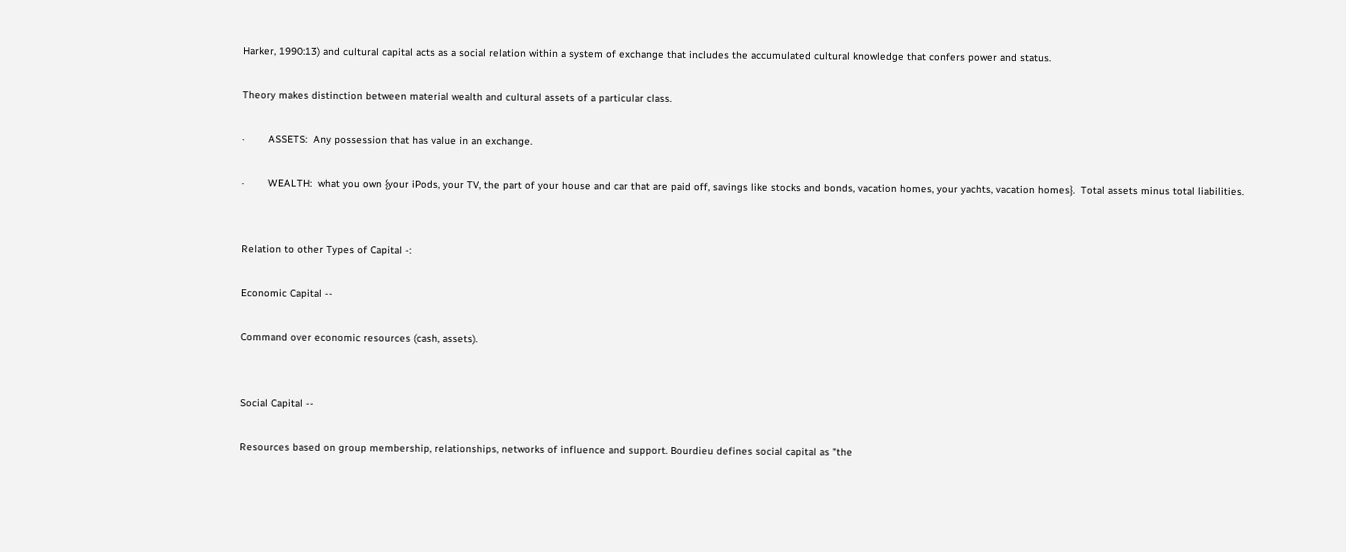Harker, 1990:13) and cultural capital acts as a social relation within a system of exchange that includes the accumulated cultural knowledge that confers power and status.

Theory makes distinction between material wealth and cultural assets of a particular class.

·        ASSETS:  Any possession that has value in an exchange.

·        WEALTH:  what you own {your iPods, your TV, the part of your house and car that are paid off, savings like stocks and bonds, vacation homes, your yachts, vacation homes}.  Total assets minus total liabilities.


Relation to other Types of Capital -:

Economic Capital --

Command over economic resources (cash, assets).


Social Capital --

Resources based on group membership, relationships, networks of influence and support. Bourdieu defines social capital as "the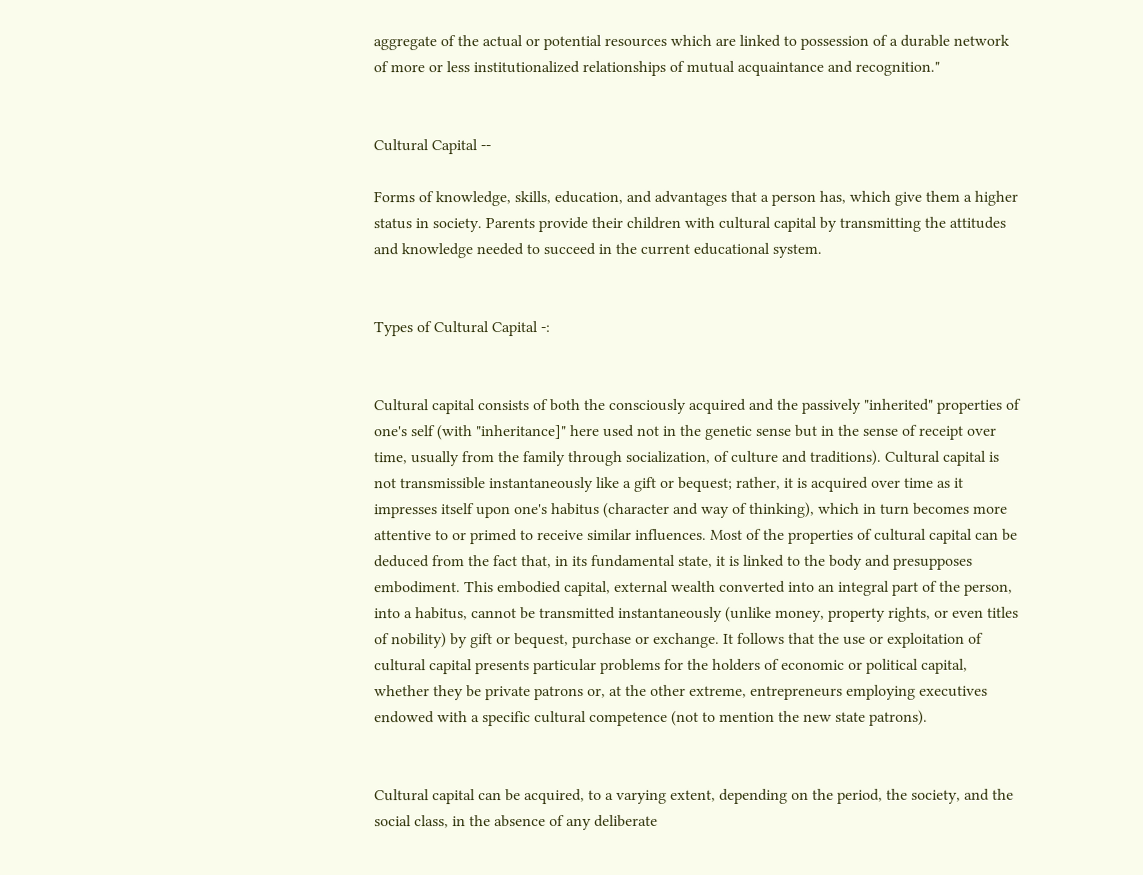aggregate of the actual or potential resources which are linked to possession of a durable network of more or less institutionalized relationships of mutual acquaintance and recognition."


Cultural Capital --

Forms of knowledge, skills, education, and advantages that a person has, which give them a higher status in society. Parents provide their children with cultural capital by transmitting the attitudes and knowledge needed to succeed in the current educational system.


Types of Cultural Capital -:


Cultural capital consists of both the consciously acquired and the passively "inherited" properties of one's self (with "inheritance]" here used not in the genetic sense but in the sense of receipt over time, usually from the family through socialization, of culture and traditions). Cultural capital is not transmissible instantaneously like a gift or bequest; rather, it is acquired over time as it impresses itself upon one's habitus (character and way of thinking), which in turn becomes more attentive to or primed to receive similar influences. Most of the properties of cultural capital can be deduced from the fact that, in its fundamental state, it is linked to the body and presupposes embodiment. This embodied capital, external wealth converted into an integral part of the person, into a habitus, cannot be transmitted instantaneously (unlike money, property rights, or even titles of nobility) by gift or bequest, purchase or exchange. It follows that the use or exploitation of cultural capital presents particular problems for the holders of economic or political capital, whether they be private patrons or, at the other extreme, entrepreneurs employing executives endowed with a specific cultural competence (not to mention the new state patrons).


Cultural capital can be acquired, to a varying extent, depending on the period, the society, and the social class, in the absence of any deliberate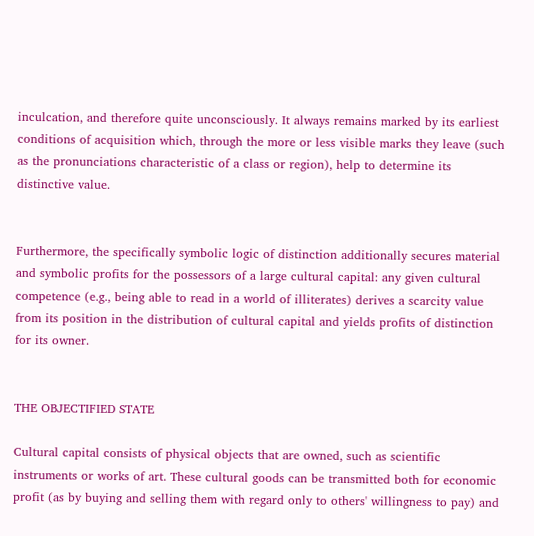inculcation, and therefore quite unconsciously. It always remains marked by its earliest conditions of acquisition which, through the more or less visible marks they leave (such as the pronunciations characteristic of a class or region), help to determine its distinctive value.


Furthermore, the specifically symbolic logic of distinction additionally secures material and symbolic profits for the possessors of a large cultural capital: any given cultural competence (e.g., being able to read in a world of illiterates) derives a scarcity value from its position in the distribution of cultural capital and yields profits of distinction for its owner.


THE OBJECTIFIED STATE

Cultural capital consists of physical objects that are owned, such as scientific instruments or works of art. These cultural goods can be transmitted both for economic profit (as by buying and selling them with regard only to others' willingness to pay) and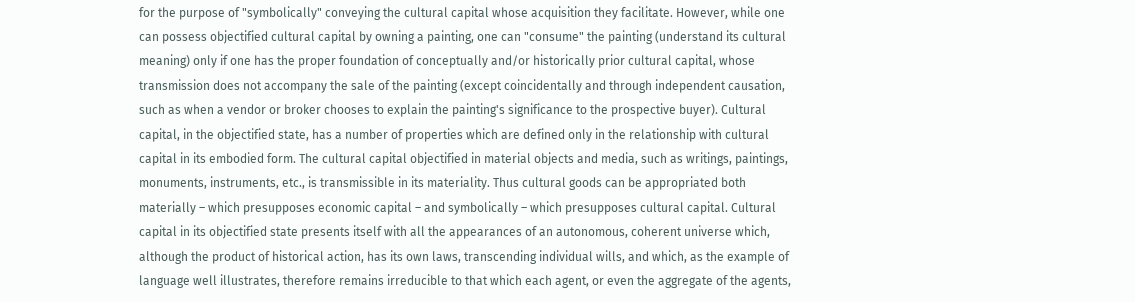for the purpose of "symbolically" conveying the cultural capital whose acquisition they facilitate. However, while one can possess objectified cultural capital by owning a painting, one can "consume" the painting (understand its cultural meaning) only if one has the proper foundation of conceptually and/or historically prior cultural capital, whose transmission does not accompany the sale of the painting (except coincidentally and through independent causation, such as when a vendor or broker chooses to explain the painting's significance to the prospective buyer). Cultural capital, in the objectified state, has a number of properties which are defined only in the relationship with cultural capital in its embodied form. The cultural capital objectified in material objects and media, such as writings, paintings, monuments, instruments, etc., is transmissible in its materiality. Thus cultural goods can be appropriated both materially – which presupposes economic capital – and symbolically – which presupposes cultural capital. Cultural capital in its objectified state presents itself with all the appearances of an autonomous, coherent universe which, although the product of historical action, has its own laws, transcending individual wills, and which, as the example of language well illustrates, therefore remains irreducible to that which each agent, or even the aggregate of the agents,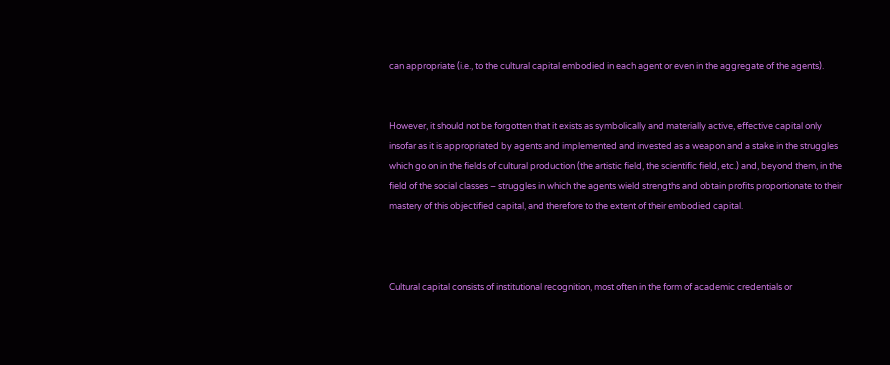can appropriate (i.e., to the cultural capital embodied in each agent or even in the aggregate of the agents).


However, it should not be forgotten that it exists as symbolically and materially active, effective capital only insofar as it is appropriated by agents and implemented and invested as a weapon and a stake in the struggles which go on in the fields of cultural production (the artistic field, the scientific field, etc.) and, beyond them, in the field of the social classes – struggles in which the agents wield strengths and obtain profits proportionate to their mastery of this objectified capital, and therefore to the extent of their embodied capital.



Cultural capital consists of institutional recognition, most often in the form of academic credentials or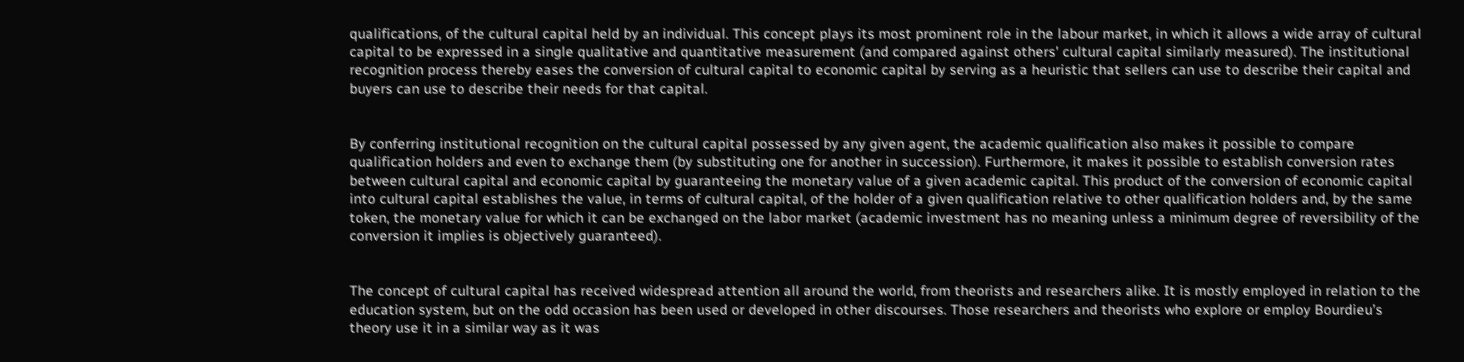qualifications, of the cultural capital held by an individual. This concept plays its most prominent role in the labour market, in which it allows a wide array of cultural capital to be expressed in a single qualitative and quantitative measurement (and compared against others' cultural capital similarly measured). The institutional recognition process thereby eases the conversion of cultural capital to economic capital by serving as a heuristic that sellers can use to describe their capital and buyers can use to describe their needs for that capital.


By conferring institutional recognition on the cultural capital possessed by any given agent, the academic qualification also makes it possible to compare qualification holders and even to exchange them (by substituting one for another in succession). Furthermore, it makes it possible to establish conversion rates between cultural capital and economic capital by guaranteeing the monetary value of a given academic capital. This product of the conversion of economic capital into cultural capital establishes the value, in terms of cultural capital, of the holder of a given qualification relative to other qualification holders and, by the same token, the monetary value for which it can be exchanged on the labor market (academic investment has no meaning unless a minimum degree of reversibility of the conversion it implies is objectively guaranteed).


The concept of cultural capital has received widespread attention all around the world, from theorists and researchers alike. It is mostly employed in relation to the education system, but on the odd occasion has been used or developed in other discourses. Those researchers and theorists who explore or employ Bourdieu’s theory use it in a similar way as it was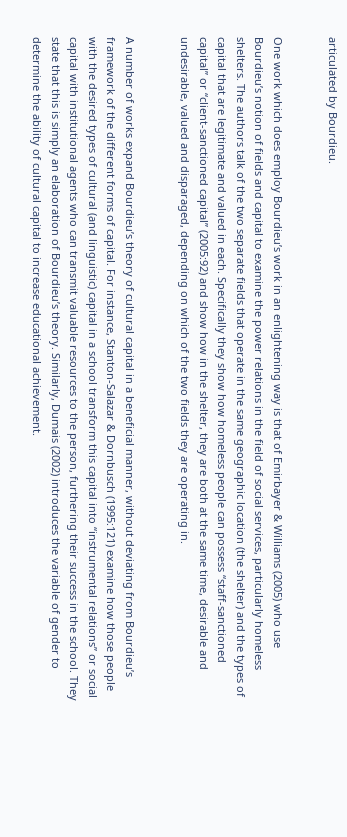articulated by Bourdieu.


One work which does employ Bourdieu’s work in an enlightening way is that of Emirbayer & Williams (2005) who use Bourdieu’s notion of fields and capital to examine the power relations in the field of social services, particularly homeless shelters. The authors talk of the two separate fields that operate in the same geographic location (the shelter) and the types of capital that are legitimate and valued in each. Specifically they show how homeless people can possess “staff-sanctioned capital” or “client-sanctioned capital” (2005:92) and show how in the shelter, they are both at the same time, desirable and undesirable, valued and disparaged, depending on which of the two fields they are operating in.


A number of works expand Bourdieu’s theory of cultural capital in a beneficial manner, without deviating from Bourdieu’s framework of the different forms of capital. For instance, Stanton-Salazar & Dornbusch (1995:121) examine how those people with the desired types of cultural (and linguistic) capital in a school transform this capital into “instrumental relations” or social capital with institutional agents who can transmit valuable resources to the person, furthering their success in the school. They state that this is simply an elaboration of Bourdieu’s theory. Similarly, Dumais (2002) introduces the variable of gender to determine the ability of cultural capital to increase educational achievement.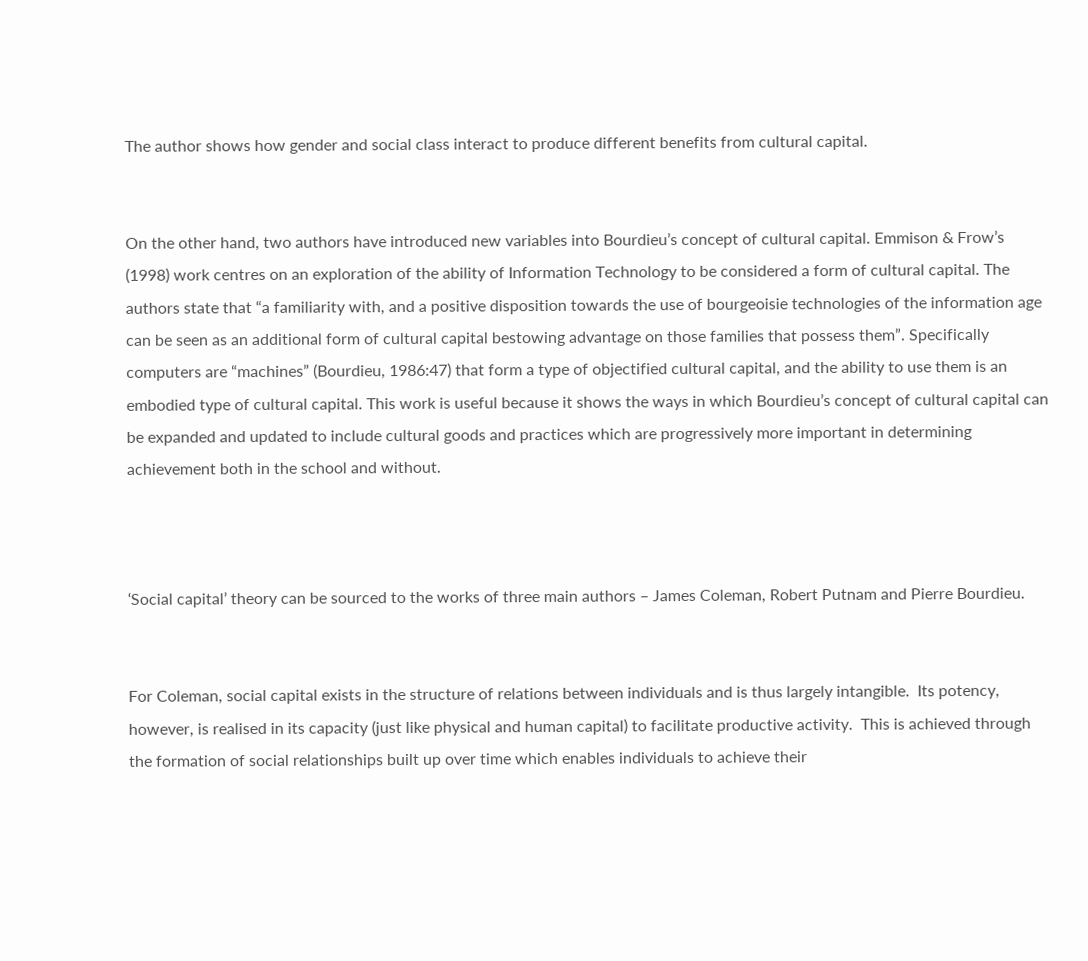The author shows how gender and social class interact to produce different benefits from cultural capital.


On the other hand, two authors have introduced new variables into Bourdieu’s concept of cultural capital. Emmison & Frow’s (1998) work centres on an exploration of the ability of Information Technology to be considered a form of cultural capital. The authors state that “a familiarity with, and a positive disposition towards the use of bourgeoisie technologies of the information age can be seen as an additional form of cultural capital bestowing advantage on those families that possess them”. Specifically computers are “machines” (Bourdieu, 1986:47) that form a type of objectified cultural capital, and the ability to use them is an embodied type of cultural capital. This work is useful because it shows the ways in which Bourdieu’s concept of cultural capital can be expanded and updated to include cultural goods and practices which are progressively more important in determining achievement both in the school and without.



‘Social capital’ theory can be sourced to the works of three main authors – James Coleman, Robert Putnam and Pierre Bourdieu.


For Coleman, social capital exists in the structure of relations between individuals and is thus largely intangible.  Its potency, however, is realised in its capacity (just like physical and human capital) to facilitate productive activity.  This is achieved through the formation of social relationships built up over time which enables individuals to achieve their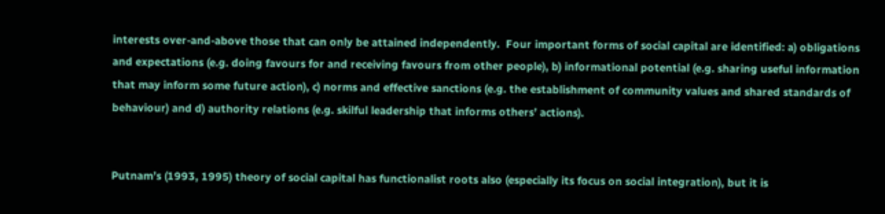interests over-and-above those that can only be attained independently.  Four important forms of social capital are identified: a) obligations and expectations (e.g. doing favours for and receiving favours from other people), b) informational potential (e.g. sharing useful information that may inform some future action), c) norms and effective sanctions (e.g. the establishment of community values and shared standards of behaviour) and d) authority relations (e.g. skilful leadership that informs others’ actions).


Putnam’s (1993, 1995) theory of social capital has functionalist roots also (especially its focus on social integration), but it is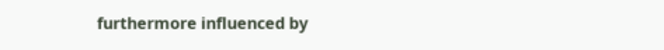furthermore influenced by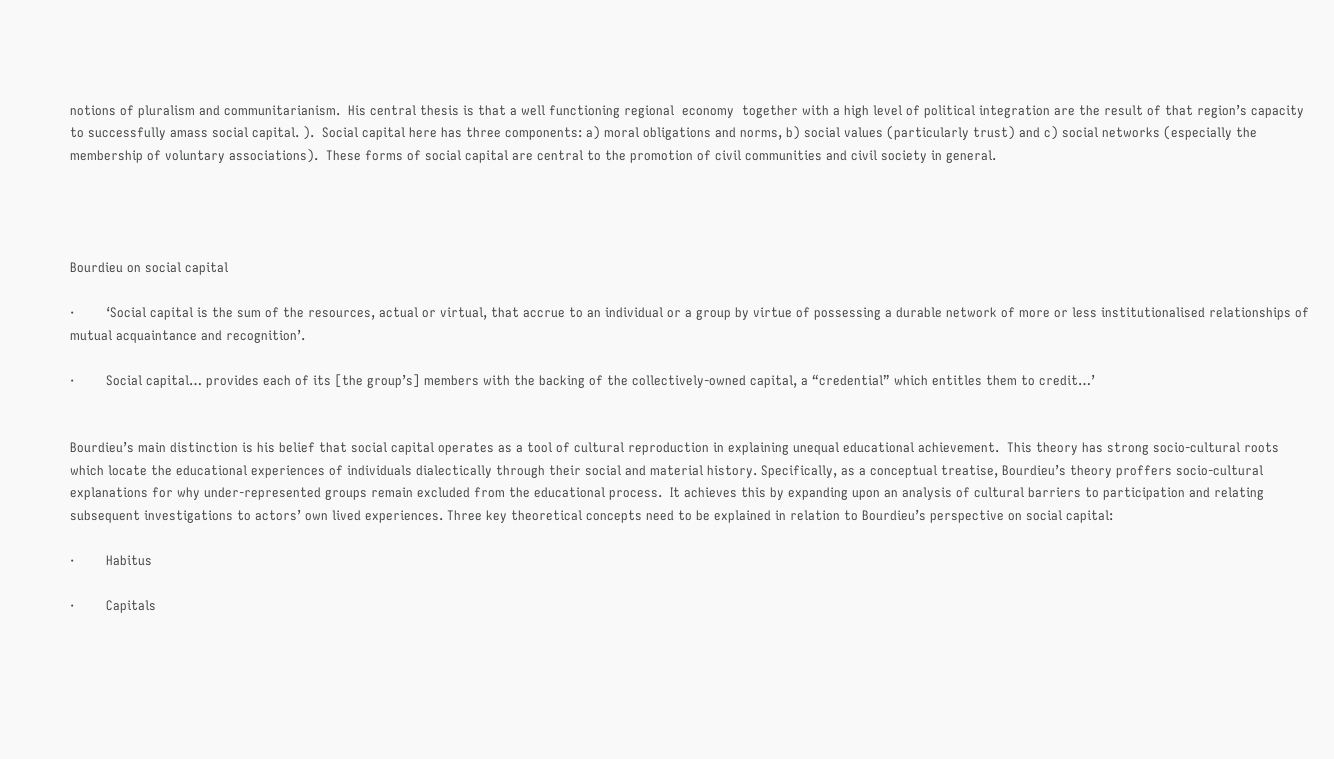notions of pluralism and communitarianism.  His central thesis is that a well functioning regional  economy  together with a high level of political integration are the result of that region’s capacity to successfully amass social capital. ).  Social capital here has three components: a) moral obligations and norms, b) social values (particularly trust) and c) social networks (especially the membership of voluntary associations).  These forms of social capital are central to the promotion of civil communities and civil society in general.




Bourdieu on social capital

·        ‘Social capital is the sum of the resources, actual or virtual, that accrue to an individual or a group by virtue of possessing a durable network of more or less institutionalised relationships of mutual acquaintance and recognition’.

·        Social capital… provides each of its [the group’s] members with the backing of the collectively-owned capital, a “credential” which entitles them to credit…’


Bourdieu’s main distinction is his belief that social capital operates as a tool of cultural reproduction in explaining unequal educational achievement.  This theory has strong socio-cultural roots which locate the educational experiences of individuals dialectically through their social and material history. Specifically, as a conceptual treatise, Bourdieu’s theory proffers socio-cultural explanations for why under-represented groups remain excluded from the educational process.  It achieves this by expanding upon an analysis of cultural barriers to participation and relating subsequent investigations to actors’ own lived experiences. Three key theoretical concepts need to be explained in relation to Bourdieu’s perspective on social capital:

·        Habitus

·        Capitals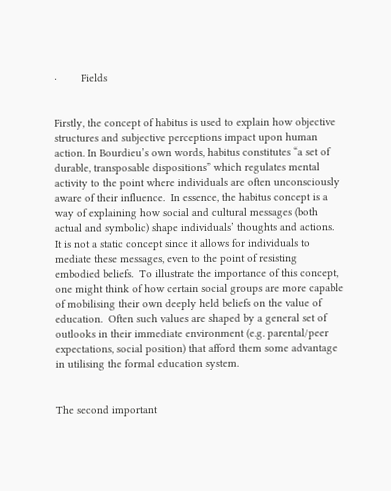·        Fields


Firstly, the concept of habitus is used to explain how objective structures and subjective perceptions impact upon human action. In Bourdieu’s own words, habitus constitutes “a set of durable, transposable dispositions” which regulates mental activity to the point where individuals are often unconsciously aware of their influence.  In essence, the habitus concept is a way of explaining how social and cultural messages (both actual and symbolic) shape individuals’ thoughts and actions.  It is not a static concept since it allows for individuals to mediate these messages, even to the point of resisting embodied beliefs.  To illustrate the importance of this concept, one might think of how certain social groups are more capable of mobilising their own deeply held beliefs on the value of education.  Often such values are shaped by a general set of outlooks in their immediate environment (e.g. parental/peer expectations, social position) that afford them some advantage in utilising the formal education system.


The second important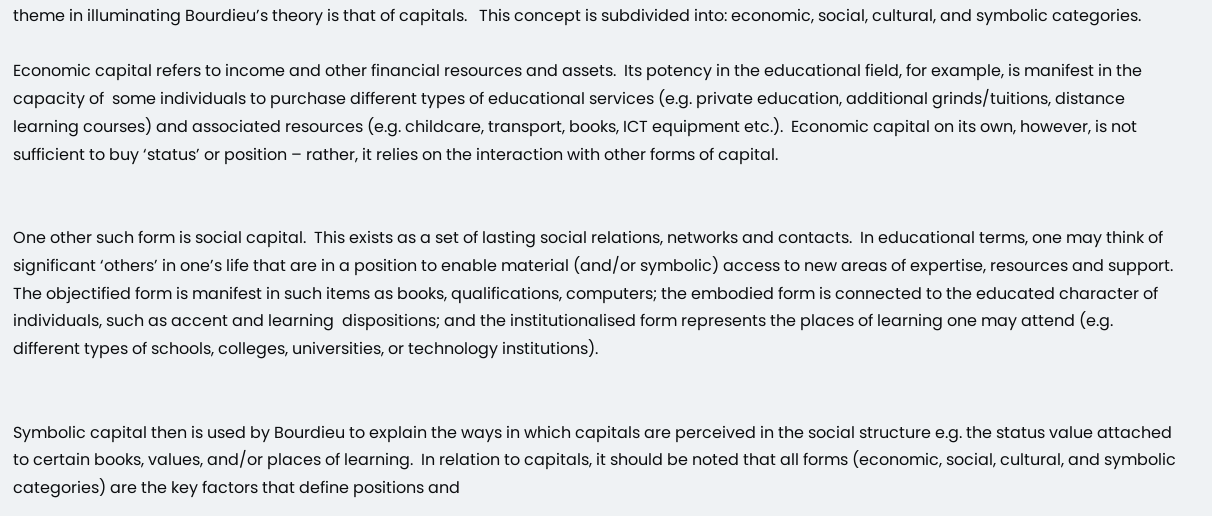theme in illuminating Bourdieu’s theory is that of capitals.   This concept is subdivided into: economic, social, cultural, and symbolic categories.

Economic capital refers to income and other financial resources and assets.  Its potency in the educational field, for example, is manifest in the capacity of  some individuals to purchase different types of educational services (e.g. private education, additional grinds/tuitions, distance learning courses) and associated resources (e.g. childcare, transport, books, ICT equipment etc.).  Economic capital on its own, however, is not sufficient to buy ‘status’ or position – rather, it relies on the interaction with other forms of capital.


One other such form is social capital.  This exists as a set of lasting social relations, networks and contacts.  In educational terms, one may think of significant ‘others’ in one’s life that are in a position to enable material (and/or symbolic) access to new areas of expertise, resources and support.  The objectified form is manifest in such items as books, qualifications, computers; the embodied form is connected to the educated character of individuals, such as accent and learning  dispositions; and the institutionalised form represents the places of learning one may attend (e.g. different types of schools, colleges, universities, or technology institutions).


Symbolic capital then is used by Bourdieu to explain the ways in which capitals are perceived in the social structure e.g. the status value attached to certain books, values, and/or places of learning.  In relation to capitals, it should be noted that all forms (economic, social, cultural, and symbolic categories) are the key factors that define positions and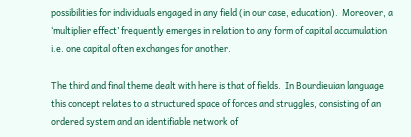possibilities for individuals engaged in any field (in our case, education).  Moreover, a ‘multiplier effect’ frequently emerges in relation to any form of capital accumulation i.e. one capital often exchanges for another.

The third and final theme dealt with here is that of fields.  In Bourdieuian language this concept relates to a structured space of forces and struggles, consisting of an ordered system and an identifiable network of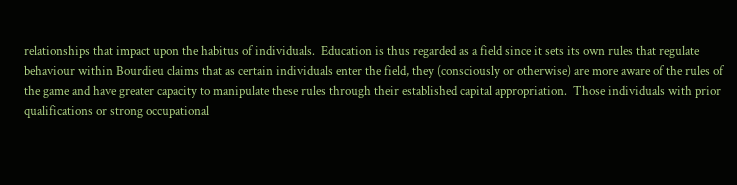relationships that impact upon the habitus of individuals.  Education is thus regarded as a field since it sets its own rules that regulate behaviour within Bourdieu claims that as certain individuals enter the field, they (consciously or otherwise) are more aware of the rules of the game and have greater capacity to manipulate these rules through their established capital appropriation.  Those individuals with prior qualifications or strong occupational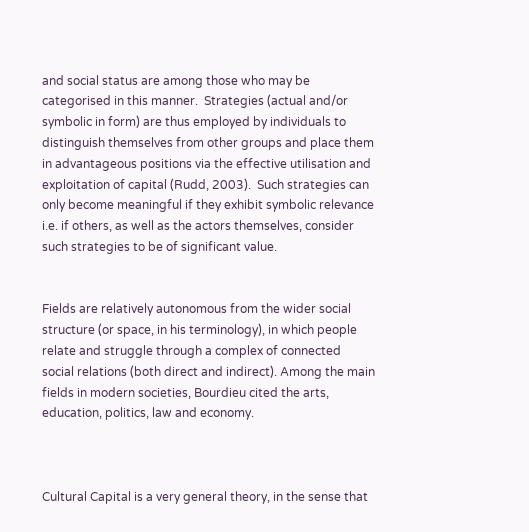and social status are among those who may be categorised in this manner.  Strategies (actual and/or symbolic in form) are thus employed by individuals to distinguish themselves from other groups and place them in advantageous positions via the effective utilisation and exploitation of capital (Rudd, 2003).  Such strategies can only become meaningful if they exhibit symbolic relevance i.e. if others, as well as the actors themselves, consider such strategies to be of significant value.


Fields are relatively autonomous from the wider social structure (or space, in his terminology), in which people relate and struggle through a complex of connected social relations (both direct and indirect). Among the main fields in modern societies, Bourdieu cited the arts, education, politics, law and economy.



Cultural Capital is a very general theory, in the sense that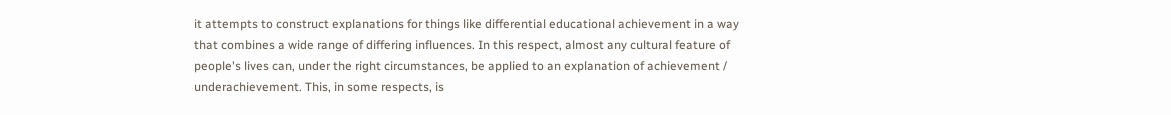it attempts to construct explanations for things like differential educational achievement in a way that combines a wide range of differing influences. In this respect, almost any cultural feature of people's lives can, under the right circumstances, be applied to an explanation of achievement / underachievement. This, in some respects, is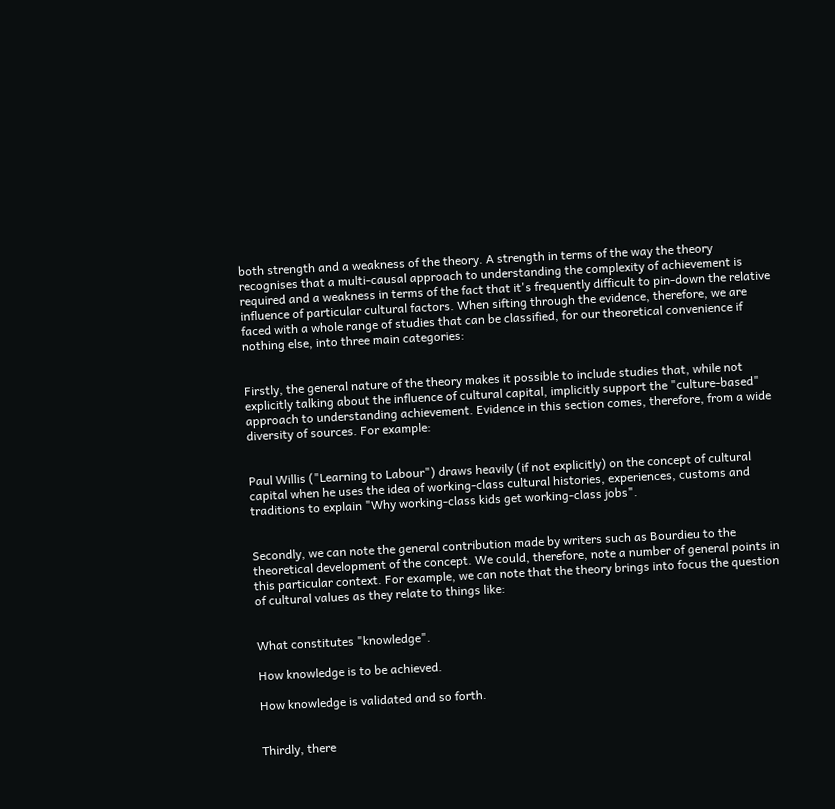both strength and a weakness of the theory. A strength in terms of the way the theory recognises that a multi-causal approach to understanding the complexity of achievement is required and a weakness in terms of the fact that it's frequently difficult to pin-down the relative influence of particular cultural factors. When sifting through the evidence, therefore, we are faced with a whole range of studies that can be classified, for our theoretical convenience if nothing else, into three main categories:


Firstly, the general nature of the theory makes it possible to include studies that, while not explicitly talking about the influence of cultural capital, implicitly support the "culture-based" approach to understanding achievement. Evidence in this section comes, therefore, from a wide diversity of sources. For example:


Paul Willis ("Learning to Labour") draws heavily (if not explicitly) on the concept of cultural capital when he uses the idea of working-class cultural histories, experiences, customs and traditions to explain "Why working-class kids get working-class jobs".


Secondly, we can note the general contribution made by writers such as Bourdieu to the theoretical development of the concept. We could, therefore, note a number of general points in this particular context. For example, we can note that the theory brings into focus the question of cultural values as they relate to things like:


What constitutes "knowledge".

How knowledge is to be achieved.

How knowledge is validated and so forth.


Thirdly, there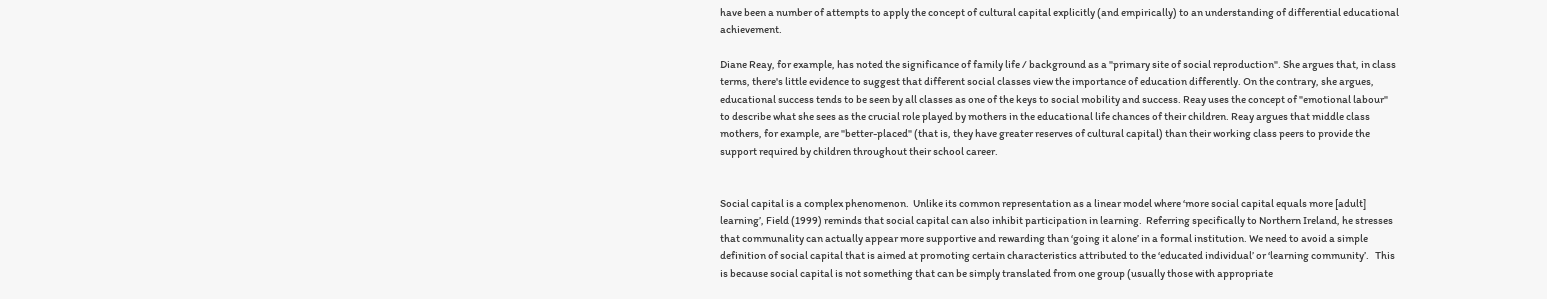have been a number of attempts to apply the concept of cultural capital explicitly (and empirically) to an understanding of differential educational achievement.

Diane Reay, for example, has noted the significance of family life / background as a "primary site of social reproduction". She argues that, in class terms, there's little evidence to suggest that different social classes view the importance of education differently. On the contrary, she argues, educational success tends to be seen by all classes as one of the keys to social mobility and success. Reay uses the concept of "emotional labour" to describe what she sees as the crucial role played by mothers in the educational life chances of their children. Reay argues that middle class mothers, for example, are "better-placed" (that is, they have greater reserves of cultural capital) than their working class peers to provide the support required by children throughout their school career.


Social capital is a complex phenomenon.  Unlike its common representation as a linear model where ‘more social capital equals more [adult] learning’, Field (1999) reminds that social capital can also inhibit participation in learning.  Referring specifically to Northern Ireland, he stresses that communality can actually appear more supportive and rewarding than ‘going it alone’ in a formal institution. We need to avoid a simple definition of social capital that is aimed at promoting certain characteristics attributed to the ‘educated individual’ or ‘learning community’.   This is because social capital is not something that can be simply translated from one group (usually those with appropriate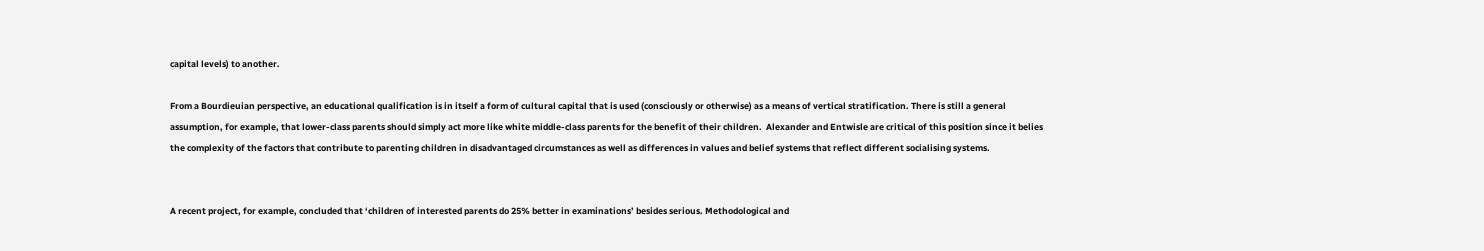capital levels) to another.

From a Bourdieuian perspective, an educational qualification is in itself a form of cultural capital that is used (consciously or otherwise) as a means of vertical stratification. There is still a general assumption, for example, that lower-class parents should simply act more like white middle-class parents for the benefit of their children.  Alexander and Entwisle are critical of this position since it belies the complexity of the factors that contribute to parenting children in disadvantaged circumstances as well as differences in values and belief systems that reflect different socialising systems.


A recent project, for example, concluded that ‘children of interested parents do 25% better in examinations’ besides serious. Methodological and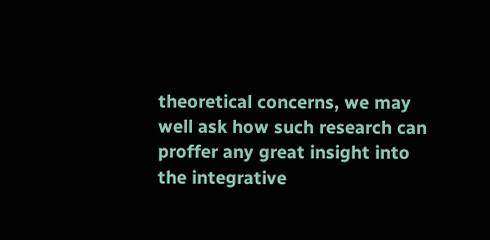theoretical concerns, we may well ask how such research can proffer any great insight into the integrative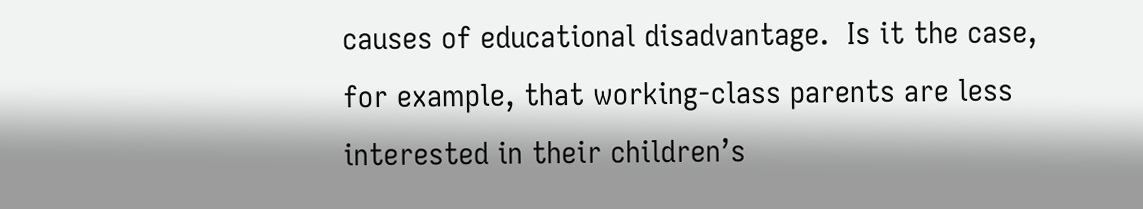causes of educational disadvantage.  Is it the case, for example, that working-class parents are less interested in their children’s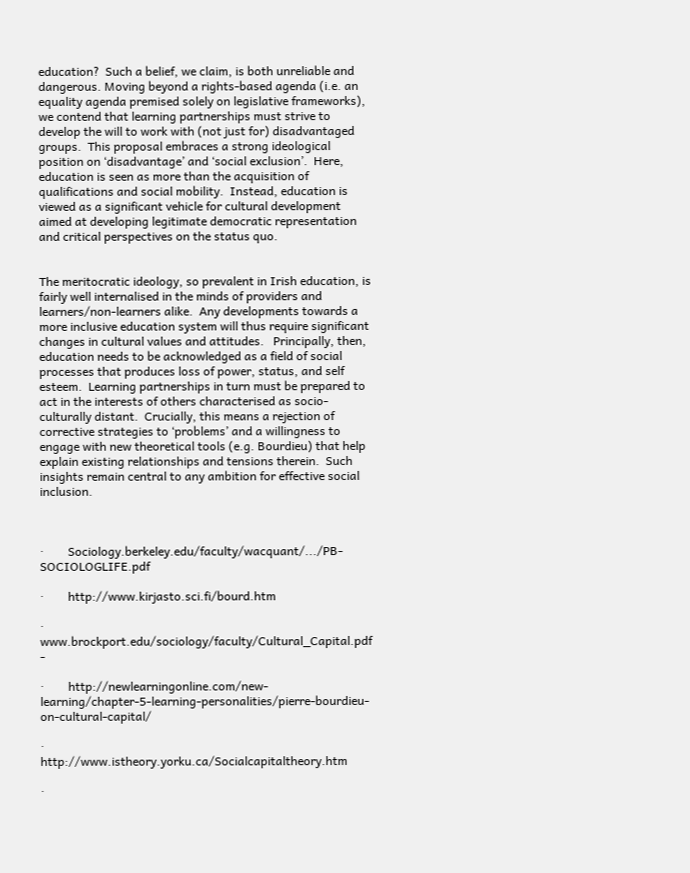education?  Such a belief, we claim, is both unreliable and dangerous. Moving beyond a rights-based agenda (i.e. an equality agenda premised solely on legislative frameworks), we contend that learning partnerships must strive to develop the will to work with (not just for) disadvantaged groups.  This proposal embraces a strong ideological position on ‘disadvantage’ and ‘social exclusion’.  Here, education is seen as more than the acquisition of qualifications and social mobility.  Instead, education is viewed as a significant vehicle for cultural development aimed at developing legitimate democratic representation and critical perspectives on the status quo.


The meritocratic ideology, so prevalent in Irish education, is fairly well internalised in the minds of providers and learners/non-learners alike.  Any developments towards a more inclusive education system will thus require significant changes in cultural values and attitudes.   Principally, then, education needs to be acknowledged as a field of social processes that produces loss of power, status, and self esteem.  Learning partnerships in turn must be prepared to act in the interests of others characterised as socio-culturally distant.  Crucially, this means a rejection of corrective strategies to ‘problems’ and a willingness to engage with new theoretical tools (e.g. Bourdieu) that help explain existing relationships and tensions therein.  Such insights remain central to any ambition for effective social inclusion.



·        Sociology.berkeley.edu/faculty/wacquant/.../PB-SOCIOLOGLIFE.pdf

·        http://www.kirjasto.sci.fi/bourd.htm

·        www.brockport.edu/sociology/faculty/Cultural_Capital.pdf -

·        http://newlearningonline.com/new-learning/chapter-5-learning-personalities/pierre-bourdieu-on-cultural-capital/

·        http://www.istheory.yorku.ca/Socialcapitaltheory.htm

·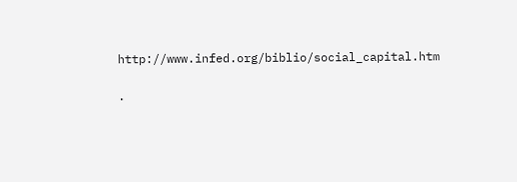http://www.infed.org/biblio/social_capital.htm

·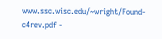www.ssc.wisc.edu/~wright/Found-c4rev.pdf -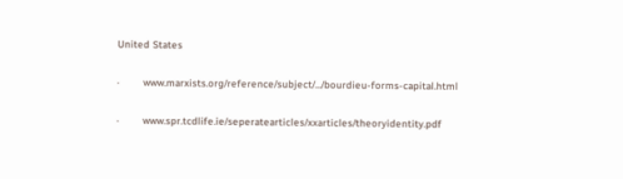United States

·        www.marxists.org/reference/subject/.../bourdieu-forms-capital.html

·        www.spr.tcdlife.ie/seperatearticles/xxarticles/theoryidentity.pdf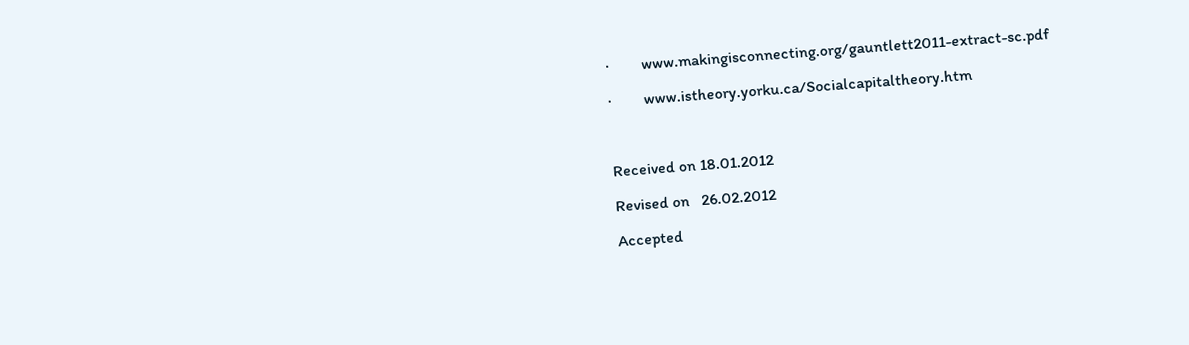·        www.makingisconnecting.org/gauntlett2011-extract-sc.pdf

·        www.istheory.yorku.ca/Socialcapitaltheory.htm



Received on 18.01.2012

Revised on   26.02.2012

Accepted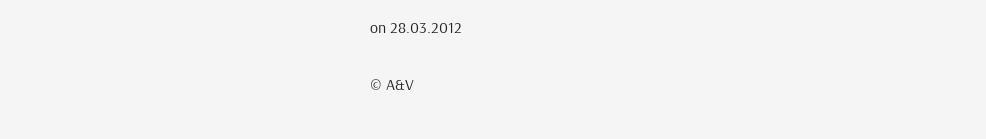on 28.03.2012

© A&V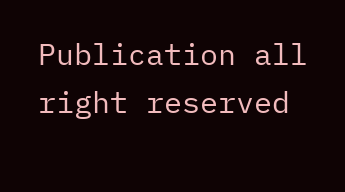Publication all right reserved